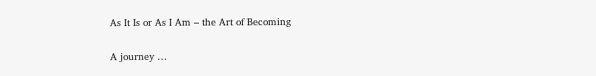As It Is or As I Am – the Art of Becoming

A journey …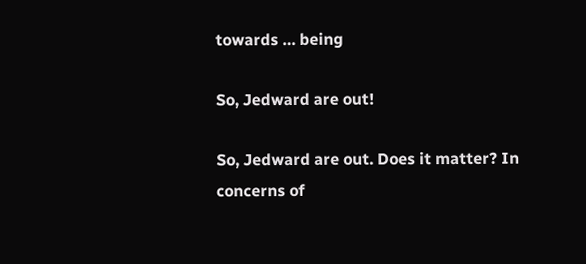towards … being

So, Jedward are out!

So, Jedward are out. Does it matter? In concerns of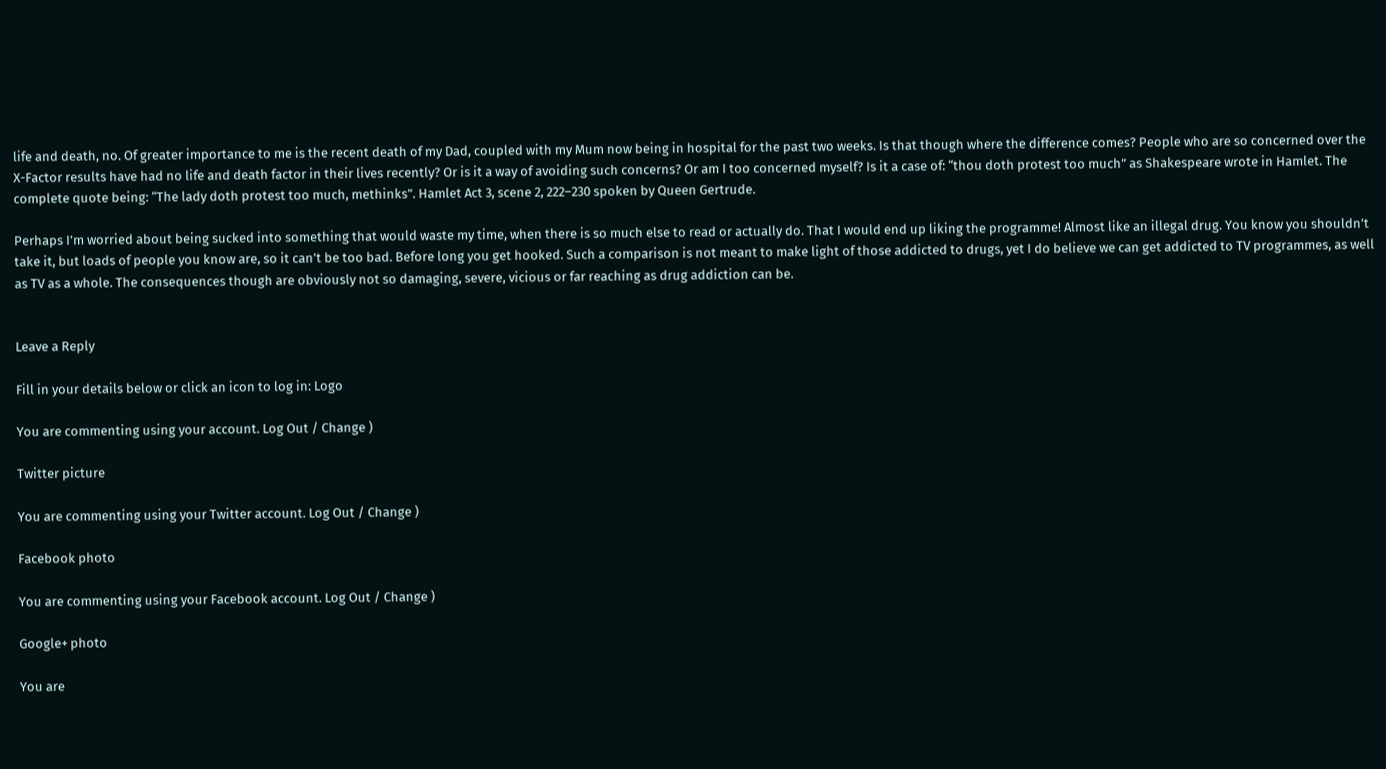life and death, no. Of greater importance to me is the recent death of my Dad, coupled with my Mum now being in hospital for the past two weeks. Is that though where the difference comes? People who are so concerned over the X-Factor results have had no life and death factor in their lives recently? Or is it a way of avoiding such concerns? Or am I too concerned myself? Is it a case of: “thou doth protest too much” as Shakespeare wrote in Hamlet. The complete quote being: “The lady doth protest too much, methinks”. Hamlet Act 3, scene 2, 222–230 spoken by Queen Gertrude.

Perhaps I’m worried about being sucked into something that would waste my time, when there is so much else to read or actually do. That I would end up liking the programme! Almost like an illegal drug. You know you shouldn’t take it, but loads of people you know are, so it can’t be too bad. Before long you get hooked. Such a comparison is not meant to make light of those addicted to drugs, yet I do believe we can get addicted to TV programmes, as well as TV as a whole. The consequences though are obviously not so damaging, severe, vicious or far reaching as drug addiction can be.


Leave a Reply

Fill in your details below or click an icon to log in: Logo

You are commenting using your account. Log Out / Change )

Twitter picture

You are commenting using your Twitter account. Log Out / Change )

Facebook photo

You are commenting using your Facebook account. Log Out / Change )

Google+ photo

You are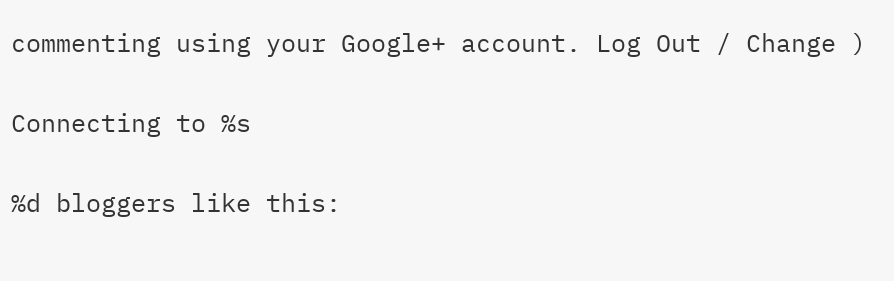commenting using your Google+ account. Log Out / Change )

Connecting to %s

%d bloggers like this: